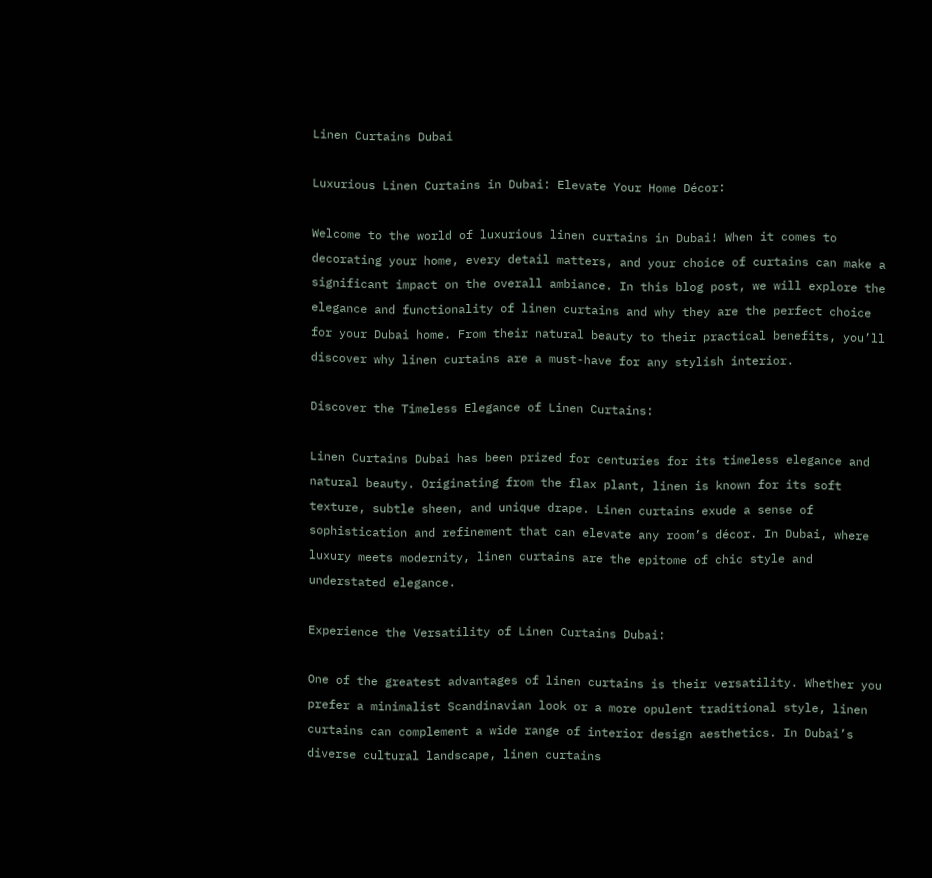Linen Curtains Dubai

Luxurious Linen Curtains in Dubai: Elevate Your Home Décor:

Welcome to the world of luxurious linen curtains in Dubai! When it comes to decorating your home, every detail matters, and your choice of curtains can make a significant impact on the overall ambiance. In this blog post, we will explore the elegance and functionality of linen curtains and why they are the perfect choice for your Dubai home. From their natural beauty to their practical benefits, you’ll discover why linen curtains are a must-have for any stylish interior.

Discover the Timeless Elegance of Linen Curtains:

Linen Curtains Dubai has been prized for centuries for its timeless elegance and natural beauty. Originating from the flax plant, linen is known for its soft texture, subtle sheen, and unique drape. Linen curtains exude a sense of sophistication and refinement that can elevate any room’s décor. In Dubai, where luxury meets modernity, linen curtains are the epitome of chic style and understated elegance.

Experience the Versatility of Linen Curtains Dubai:

One of the greatest advantages of linen curtains is their versatility. Whether you prefer a minimalist Scandinavian look or a more opulent traditional style, linen curtains can complement a wide range of interior design aesthetics. In Dubai’s diverse cultural landscape, linen curtains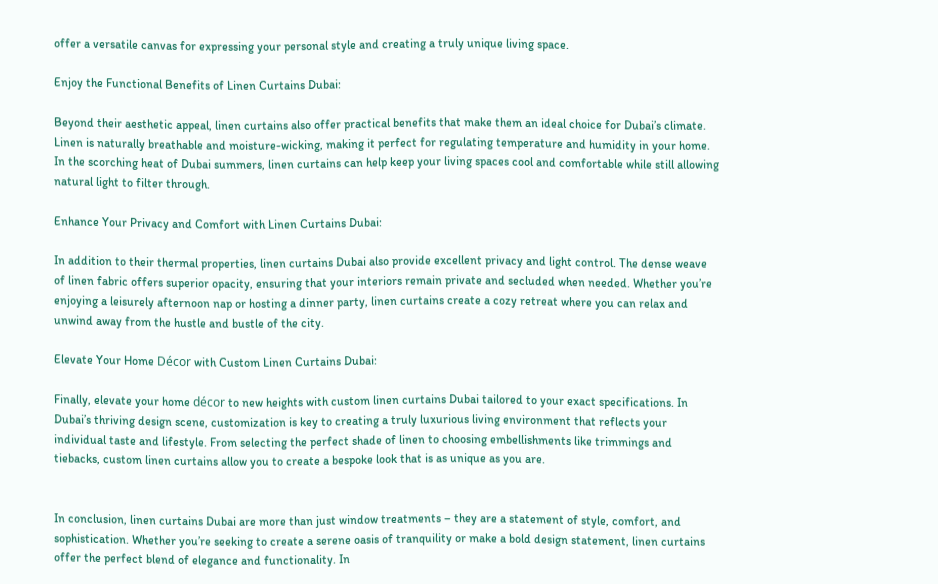offer a versatile canvas for expressing your personal style and creating a truly unique living space.

Enjoy the Functional Benefits of Linen Curtains Dubai:

Beyond their aesthetic appeal, linen curtains also offer practical benefits that make them an ideal choice for Dubai’s climate. Linen is naturally breathable and moisture-wicking, making it perfect for regulating temperature and humidity in your home. In the scorching heat of Dubai summers, linen curtains can help keep your living spaces cool and comfortable while still allowing natural light to filter through.

Enhance Your Privacy and Comfort with Linen Curtains Dubai:

In addition to their thermal properties, linen curtains Dubai also provide excellent privacy and light control. The dense weave of linen fabric offers superior opacity, ensuring that your interiors remain private and secluded when needed. Whether you’re enjoying a leisurely afternoon nap or hosting a dinner party, linen curtains create a cozy retreat where you can relax and unwind away from the hustle and bustle of the city.

Elevate Your Home Décor with Custom Linen Curtains Dubai:

Finally, elevate your home décor to new heights with custom linen curtains Dubai tailored to your exact specifications. In Dubai’s thriving design scene, customization is key to creating a truly luxurious living environment that reflects your individual taste and lifestyle. From selecting the perfect shade of linen to choosing embellishments like trimmings and tiebacks, custom linen curtains allow you to create a bespoke look that is as unique as you are.


In conclusion, linen curtains Dubai are more than just window treatments – they are a statement of style, comfort, and sophistication. Whether you’re seeking to create a serene oasis of tranquility or make a bold design statement, linen curtains offer the perfect blend of elegance and functionality. In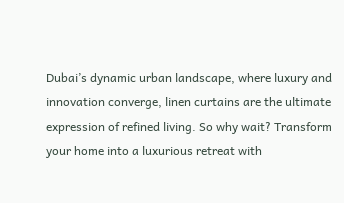Dubai’s dynamic urban landscape, where luxury and innovation converge, linen curtains are the ultimate expression of refined living. So why wait? Transform your home into a luxurious retreat with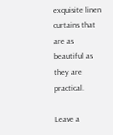exquisite linen curtains that are as beautiful as they are practical.

Leave a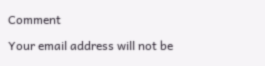Comment

Your email address will not be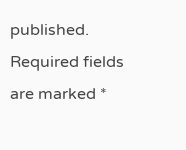published. Required fields are marked *